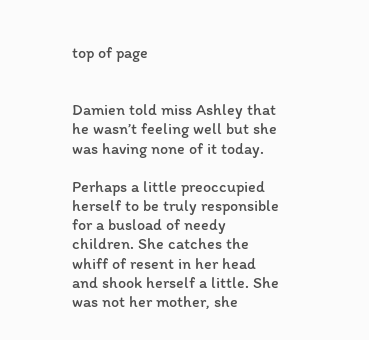top of page


Damien told miss Ashley that he wasn’t feeling well but she was having none of it today.

Perhaps a little preoccupied herself to be truly responsible for a busload of needy children. She catches the whiff of resent in her head and shook herself a little. She was not her mother, she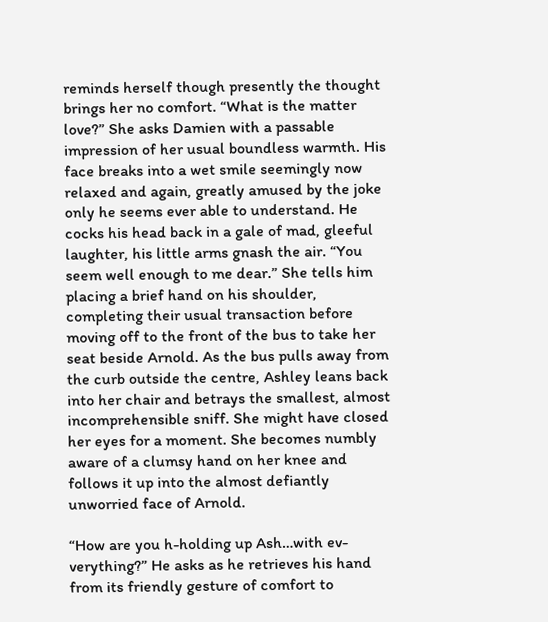reminds herself though presently the thought brings her no comfort. “What is the matter love?” She asks Damien with a passable impression of her usual boundless warmth. His face breaks into a wet smile seemingly now relaxed and again, greatly amused by the joke only he seems ever able to understand. He cocks his head back in a gale of mad, gleeful laughter, his little arms gnash the air. “You seem well enough to me dear.” She tells him placing a brief hand on his shoulder, completing their usual transaction before moving off to the front of the bus to take her seat beside Arnold. As the bus pulls away from the curb outside the centre, Ashley leans back into her chair and betrays the smallest, almost incomprehensible sniff. She might have closed her eyes for a moment. She becomes numbly aware of a clumsy hand on her knee and follows it up into the almost defiantly unworried face of Arnold.

“How are you h-holding up Ash…with ev-verything?” He asks as he retrieves his hand from its friendly gesture of comfort to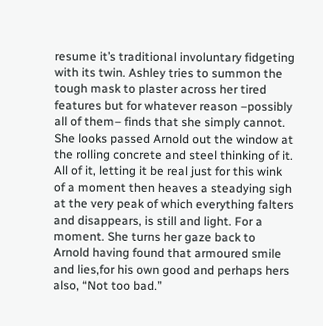resume it’s traditional involuntary fidgeting with its twin. Ashley tries to summon the tough mask to plaster across her tired features but for whatever reason –possibly all of them– finds that she simply cannot. She looks passed Arnold out the window at the rolling concrete and steel thinking of it. All of it, letting it be real just for this wink of a moment then heaves a steadying sigh at the very peak of which everything falters and disappears, is still and light. For a moment. She turns her gaze back to Arnold having found that armoured smile and lies,for his own good and perhaps hers also, “Not too bad.”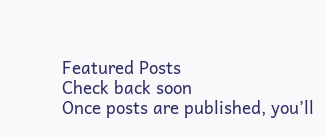Featured Posts
Check back soon
Once posts are published, you’ll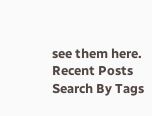see them here.
Recent Posts
Search By Tags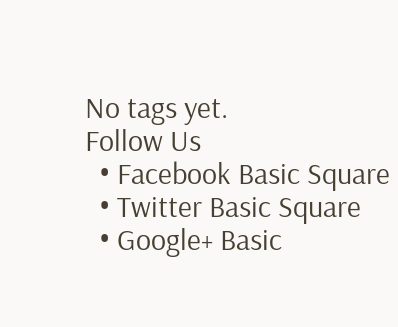No tags yet.
Follow Us
  • Facebook Basic Square
  • Twitter Basic Square
  • Google+ Basic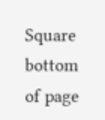Square
bottom of page